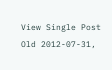View Single Post
Old 2012-07-31,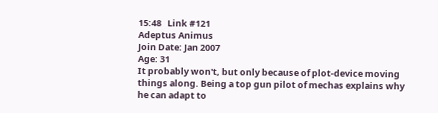15:48   Link #121
Adeptus Animus
Join Date: Jan 2007
Age: 31
It probably won't, but only because of plot-device moving things along. Being a top gun pilot of mechas explains why he can adapt to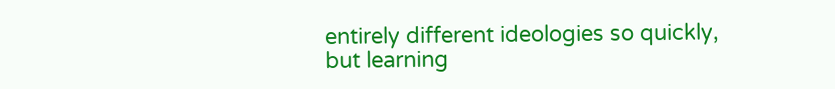entirely different ideologies so quickly, but learning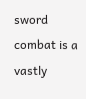sword combat is a vastly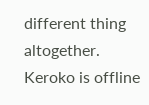different thing altogether.
Keroko is offline